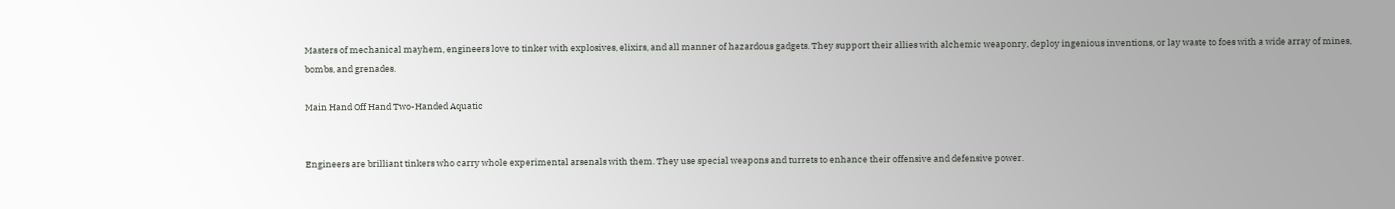Masters of mechanical mayhem, engineers love to tinker with explosives, elixirs, and all manner of hazardous gadgets. They support their allies with alchemic weaponry, deploy ingenious inventions, or lay waste to foes with a wide array of mines, bombs, and grenades.

Main Hand Off Hand Two-Handed Aquatic


Engineers are brilliant tinkers who carry whole experimental arsenals with them. They use special weapons and turrets to enhance their offensive and defensive power.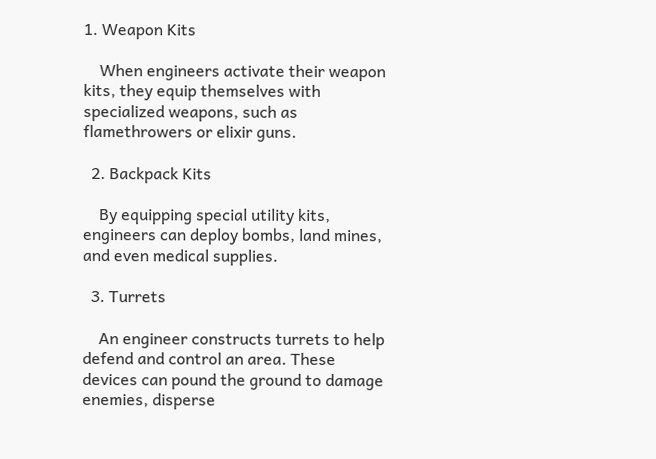1. Weapon Kits

    When engineers activate their weapon kits, they equip themselves with specialized weapons, such as flamethrowers or elixir guns.

  2. Backpack Kits

    By equipping special utility kits, engineers can deploy bombs, land mines, and even medical supplies.

  3. Turrets

    An engineer constructs turrets to help defend and control an area. These devices can pound the ground to damage enemies, disperse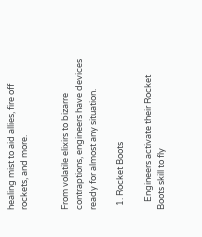healing mist to aid allies, fire off rockets, and more.


From volatile elixirs to bizarre contraptions, engineers have devices ready for almost any situation.

  1. Rocket Boots

    Engineers activate their Rocket Boots skill to fly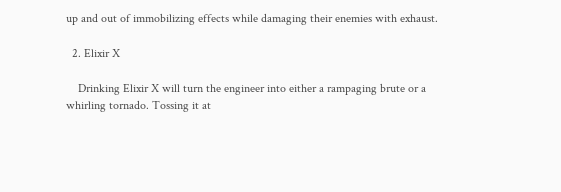up and out of immobilizing effects while damaging their enemies with exhaust.

  2. Elixir X

    Drinking Elixir X will turn the engineer into either a rampaging brute or a whirling tornado. Tossing it at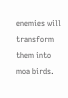enemies will transform them into moa birds.